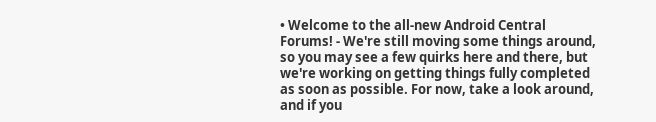• Welcome to the all-new Android Central Forums! - We're still moving some things around, so you may see a few quirks here and there, but we're working on getting things fully completed as soon as possible. For now, take a look around, and if you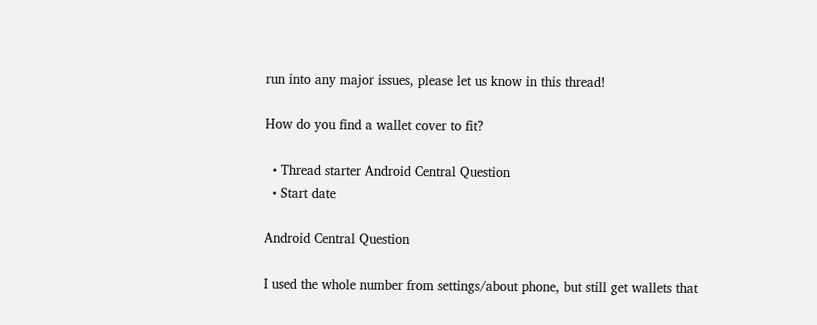run into any major issues, please let us know in this thread!

How do you find a wallet cover to fit?

  • Thread starter Android Central Question
  • Start date

Android Central Question

I used the whole number from settings/about phone, but still get wallets that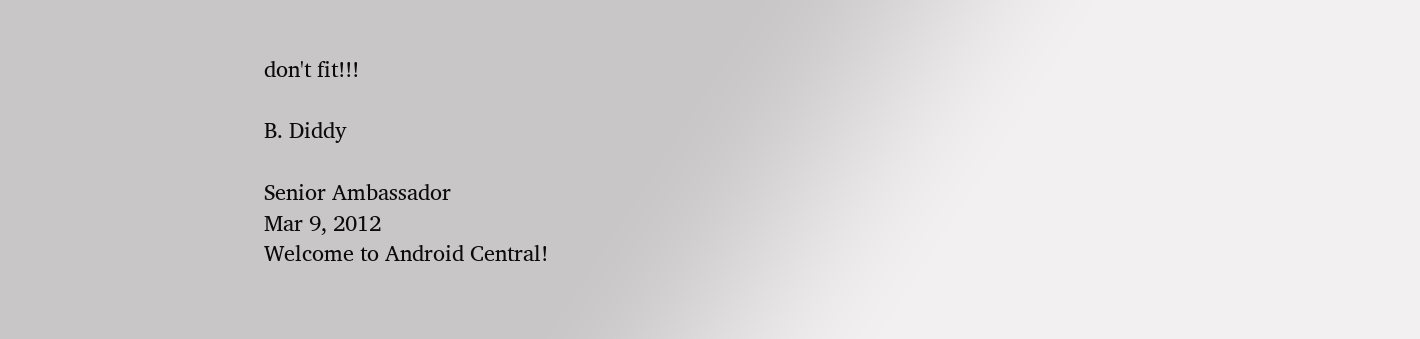don't fit!!!

B. Diddy

Senior Ambassador
Mar 9, 2012
Welcome to Android Central!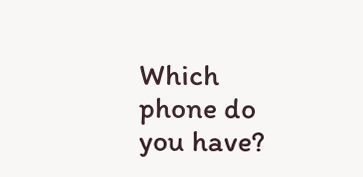Which phone do you have?